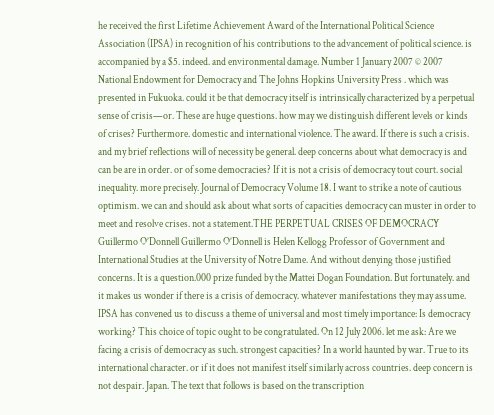he received the first Lifetime Achievement Award of the International Political Science Association (IPSA) in recognition of his contributions to the advancement of political science. is accompanied by a $5. indeed. and environmental damage. Number 1 January 2007 © 2007 National Endowment for Democracy and The Johns Hopkins University Press . which was presented in Fukuoka. could it be that democracy itself is intrinsically characterized by a perpetual sense of crisis—or. These are huge questions. how may we distinguish different levels or kinds of crises? Furthermore. domestic and international violence. The award. If there is such a crisis. and my brief reflections will of necessity be general. deep concerns about what democracy is and can be are in order. or of some democracies? If it is not a crisis of democracy tout court. social inequality. more precisely. Journal of Democracy Volume 18. I want to strike a note of cautious optimism. we can and should ask about what sorts of capacities democracy can muster in order to meet and resolve crises. not a statement.THE PERPETUAL CRISES OF DEMOCRACY Guillermo O’Donnell Guillermo O’Donnell is Helen Kellogg Professor of Government and International Studies at the University of Notre Dame. And without denying those justified concerns. It is a question.000 prize funded by the Mattei Dogan Foundation. But fortunately. and it makes us wonder if there is a crisis of democracy. whatever manifestations they may assume. IPSA has convened us to discuss a theme of universal and most timely importance: Is democracy working? This choice of topic ought to be congratulated. On 12 July 2006. let me ask: Are we facing a crisis of democracy as such. strongest capacities? In a world haunted by war. True to its international character. or if it does not manifest itself similarly across countries. deep concern is not despair. Japan. The text that follows is based on the transcription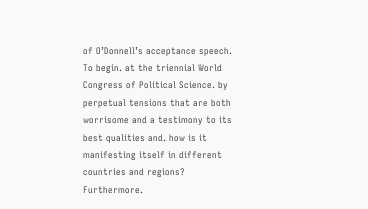of O’Donnell’s acceptance speech. To begin. at the triennial World Congress of Political Science. by perpetual tensions that are both worrisome and a testimony to its best qualities and. how is it manifesting itself in different countries and regions? Furthermore.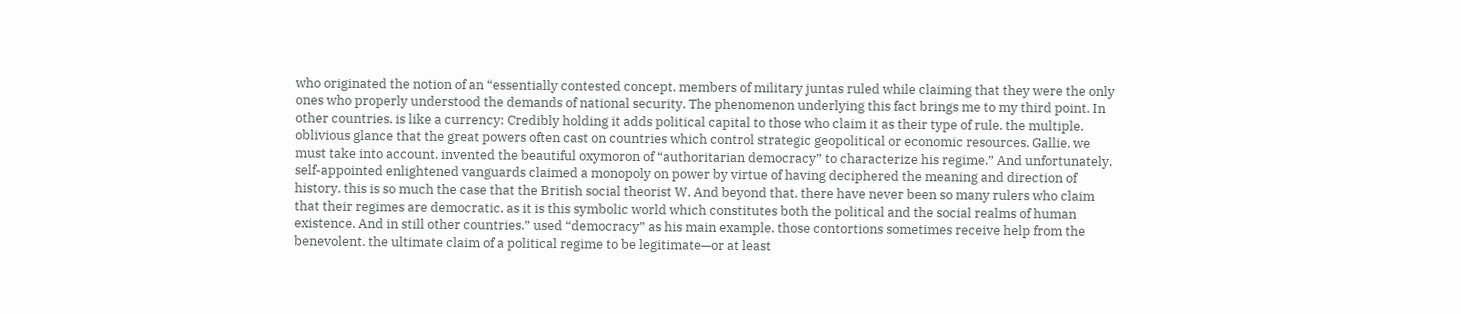who originated the notion of an “essentially contested concept. members of military juntas ruled while claiming that they were the only ones who properly understood the demands of national security. The phenomenon underlying this fact brings me to my third point. In other countries. is like a currency: Credibly holding it adds political capital to those who claim it as their type of rule. the multiple. oblivious glance that the great powers often cast on countries which control strategic geopolitical or economic resources. Gallie. we must take into account. invented the beautiful oxymoron of “authoritarian democracy” to characterize his regime.” And unfortunately. self-appointed enlightened vanguards claimed a monopoly on power by virtue of having deciphered the meaning and direction of history. this is so much the case that the British social theorist W. And beyond that. there have never been so many rulers who claim that their regimes are democratic. as it is this symbolic world which constitutes both the political and the social realms of human existence. And in still other countries.” used “democracy” as his main example. those contortions sometimes receive help from the benevolent. the ultimate claim of a political regime to be legitimate—or at least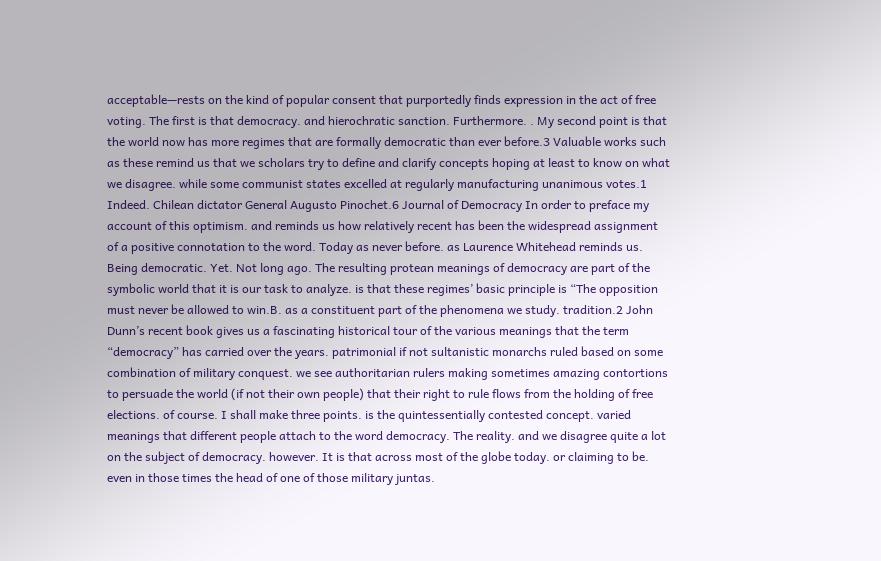acceptable—rests on the kind of popular consent that purportedly finds expression in the act of free voting. The first is that democracy. and hierochratic sanction. Furthermore. . My second point is that the world now has more regimes that are formally democratic than ever before.3 Valuable works such as these remind us that we scholars try to define and clarify concepts hoping at least to know on what we disagree. while some communist states excelled at regularly manufacturing unanimous votes.1 Indeed. Chilean dictator General Augusto Pinochet.6 Journal of Democracy In order to preface my account of this optimism. and reminds us how relatively recent has been the widespread assignment of a positive connotation to the word. Today as never before. as Laurence Whitehead reminds us. Being democratic. Yet. Not long ago. The resulting protean meanings of democracy are part of the symbolic world that it is our task to analyze. is that these regimes’ basic principle is “The opposition must never be allowed to win.B. as a constituent part of the phenomena we study. tradition.2 John Dunn’s recent book gives us a fascinating historical tour of the various meanings that the term “democracy” has carried over the years. patrimonial if not sultanistic monarchs ruled based on some combination of military conquest. we see authoritarian rulers making sometimes amazing contortions to persuade the world (if not their own people) that their right to rule flows from the holding of free elections. of course. I shall make three points. is the quintessentially contested concept. varied meanings that different people attach to the word democracy. The reality. and we disagree quite a lot on the subject of democracy. however. It is that across most of the globe today. or claiming to be. even in those times the head of one of those military juntas.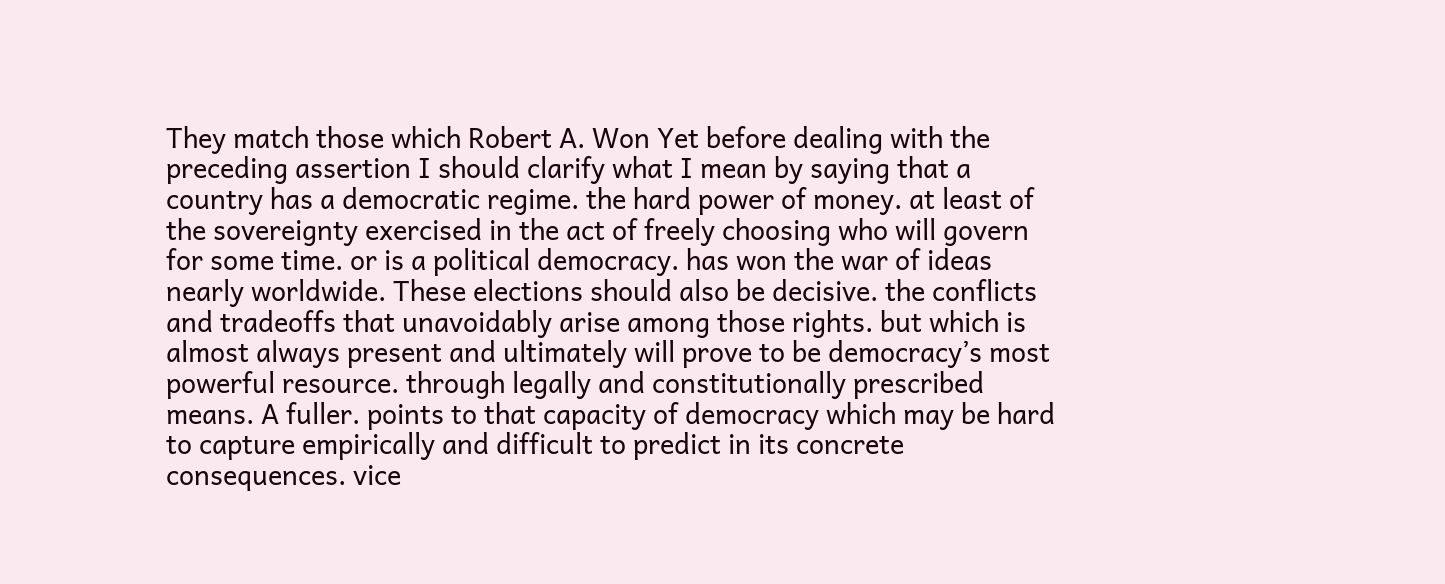They match those which Robert A. Won Yet before dealing with the preceding assertion I should clarify what I mean by saying that a country has a democratic regime. the hard power of money. at least of the sovereignty exercised in the act of freely choosing who will govern for some time. or is a political democracy. has won the war of ideas nearly worldwide. These elections should also be decisive. the conflicts and tradeoffs that unavoidably arise among those rights. but which is almost always present and ultimately will prove to be democracy’s most powerful resource. through legally and constitutionally prescribed means. A fuller. points to that capacity of democracy which may be hard to capture empirically and difficult to predict in its concrete consequences. vice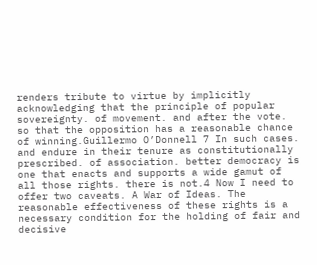renders tribute to virtue by implicitly acknowledging that the principle of popular sovereignty. of movement. and after the vote. so that the opposition has a reasonable chance of winning.Guillermo O’Donnell 7 In such cases. and endure in their tenure as constitutionally prescribed. of association. better democracy is one that enacts and supports a wide gamut of all those rights. there is not.4 Now I need to offer two caveats. A War of Ideas. The reasonable effectiveness of these rights is a necessary condition for the holding of fair and decisive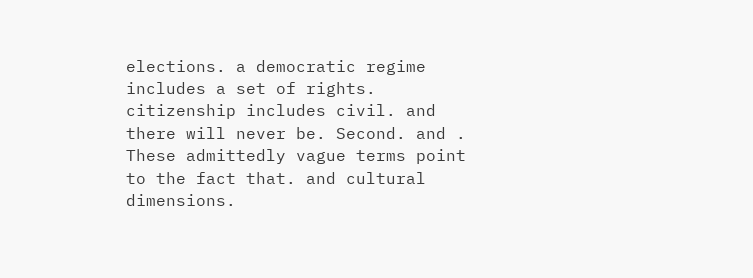elections. a democratic regime includes a set of rights. citizenship includes civil. and there will never be. Second. and . These admittedly vague terms point to the fact that. and cultural dimensions.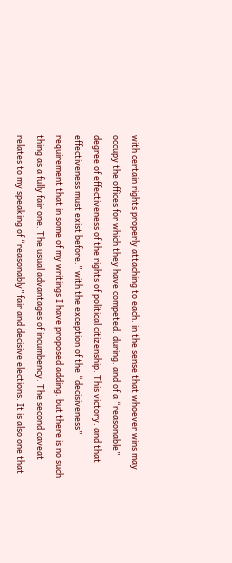with certain rights properly attaching to each. in the sense that whoever wins may occupy the offices for which they have competed. during. and of a “reasonable” degree of effectiveness of the rights of political citizenship. This victory. and that effectiveness must exist before.” with the exception of the “decisiveness” requirement that in some of my writings I have proposed adding. but there is no such thing as a fully fair one. The usual advantages of incumbency. The second caveat relates to my speaking of “reasonably” fair and decisive elections. It is also one that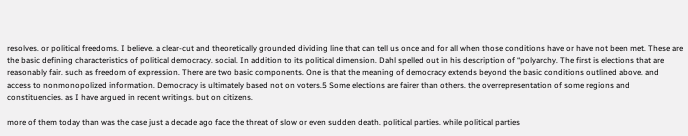resolves. or political freedoms. I believe. a clear-cut and theoretically grounded dividing line that can tell us once and for all when those conditions have or have not been met. These are the basic defining characteristics of political democracy. social. In addition to its political dimension. Dahl spelled out in his description of “polyarchy. The first is elections that are reasonably fair. such as freedom of expression. There are two basic components. One is that the meaning of democracy extends beyond the basic conditions outlined above. and access to nonmonopolized information. Democracy is ultimately based not on voters.5 Some elections are fairer than others. the overrepresentation of some regions and constituencies. as I have argued in recent writings. but on citizens.

more of them today than was the case just a decade ago face the threat of slow or even sudden death. political parties. while political parties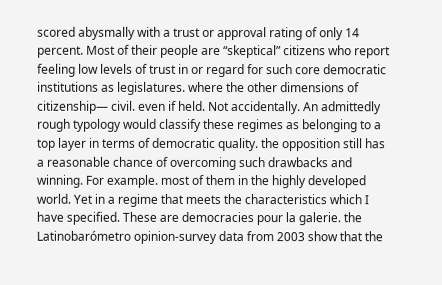scored abysmally with a trust or approval rating of only 14 percent. Most of their people are “skeptical” citizens who report feeling low levels of trust in or regard for such core democratic institutions as legislatures. where the other dimensions of citizenship— civil. even if held. Not accidentally. An admittedly rough typology would classify these regimes as belonging to a top layer in terms of democratic quality. the opposition still has a reasonable chance of overcoming such drawbacks and winning. For example. most of them in the highly developed world. Yet in a regime that meets the characteristics which I have specified. These are democracies pour la galerie. the Latinobarómetro opinion-survey data from 2003 show that the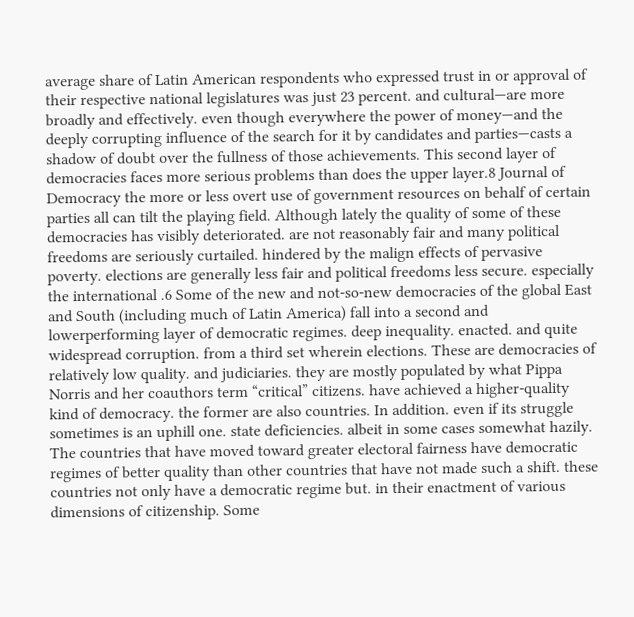average share of Latin American respondents who expressed trust in or approval of their respective national legislatures was just 23 percent. and cultural—are more broadly and effectively. even though everywhere the power of money—and the deeply corrupting influence of the search for it by candidates and parties—casts a shadow of doubt over the fullness of those achievements. This second layer of democracies faces more serious problems than does the upper layer.8 Journal of Democracy the more or less overt use of government resources on behalf of certain parties all can tilt the playing field. Although lately the quality of some of these democracies has visibly deteriorated. are not reasonably fair and many political freedoms are seriously curtailed. hindered by the malign effects of pervasive poverty. elections are generally less fair and political freedoms less secure. especially the international .6 Some of the new and not-so-new democracies of the global East and South (including much of Latin America) fall into a second and lowerperforming layer of democratic regimes. deep inequality. enacted. and quite widespread corruption. from a third set wherein elections. These are democracies of relatively low quality. and judiciaries. they are mostly populated by what Pippa Norris and her coauthors term “critical” citizens. have achieved a higher-quality kind of democracy. the former are also countries. In addition. even if its struggle sometimes is an uphill one. state deficiencies. albeit in some cases somewhat hazily. The countries that have moved toward greater electoral fairness have democratic regimes of better quality than other countries that have not made such a shift. these countries not only have a democratic regime but. in their enactment of various dimensions of citizenship. Some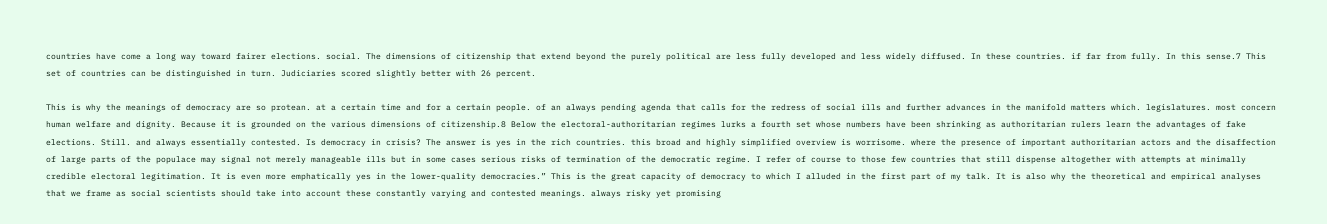countries have come a long way toward fairer elections. social. The dimensions of citizenship that extend beyond the purely political are less fully developed and less widely diffused. In these countries. if far from fully. In this sense.7 This set of countries can be distinguished in turn. Judiciaries scored slightly better with 26 percent.

This is why the meanings of democracy are so protean. at a certain time and for a certain people. of an always pending agenda that calls for the redress of social ills and further advances in the manifold matters which. legislatures. most concern human welfare and dignity. Because it is grounded on the various dimensions of citizenship.8 Below the electoral-authoritarian regimes lurks a fourth set whose numbers have been shrinking as authoritarian rulers learn the advantages of fake elections. Still. and always essentially contested. Is democracy in crisis? The answer is yes in the rich countries. this broad and highly simplified overview is worrisome. where the presence of important authoritarian actors and the disaffection of large parts of the populace may signal not merely manageable ills but in some cases serious risks of termination of the democratic regime. I refer of course to those few countries that still dispense altogether with attempts at minimally credible electoral legitimation. It is even more emphatically yes in the lower-quality democracies.” This is the great capacity of democracy to which I alluded in the first part of my talk. It is also why the theoretical and empirical analyses that we frame as social scientists should take into account these constantly varying and contested meanings. always risky yet promising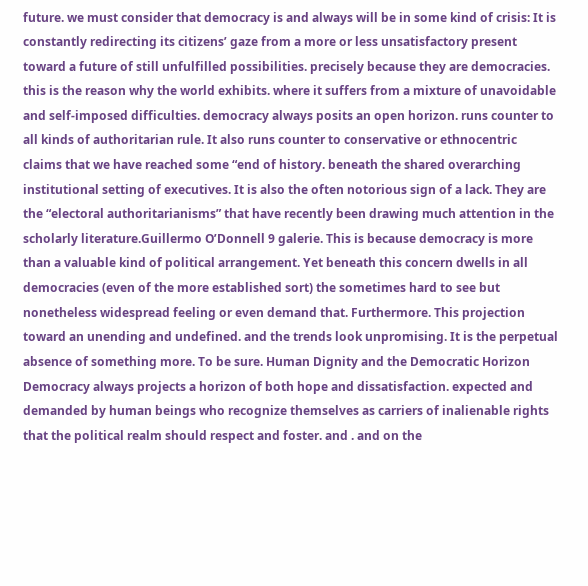future. we must consider that democracy is and always will be in some kind of crisis: It is constantly redirecting its citizens’ gaze from a more or less unsatisfactory present toward a future of still unfulfilled possibilities. precisely because they are democracies. this is the reason why the world exhibits. where it suffers from a mixture of unavoidable and self-imposed difficulties. democracy always posits an open horizon. runs counter to all kinds of authoritarian rule. It also runs counter to conservative or ethnocentric claims that we have reached some “end of history. beneath the shared overarching institutional setting of executives. It is also the often notorious sign of a lack. They are the “electoral authoritarianisms” that have recently been drawing much attention in the scholarly literature.Guillermo O’Donnell 9 galerie. This is because democracy is more than a valuable kind of political arrangement. Yet beneath this concern dwells in all democracies (even of the more established sort) the sometimes hard to see but nonetheless widespread feeling or even demand that. Furthermore. This projection toward an unending and undefined. and the trends look unpromising. It is the perpetual absence of something more. To be sure. Human Dignity and the Democratic Horizon Democracy always projects a horizon of both hope and dissatisfaction. expected and demanded by human beings who recognize themselves as carriers of inalienable rights that the political realm should respect and foster. and . and on the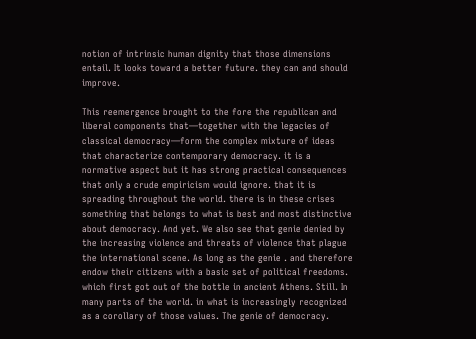notion of intrinsic human dignity that those dimensions entail. It looks toward a better future. they can and should improve.

This reemergence brought to the fore the republican and liberal components that—together with the legacies of classical democracy—form the complex mixture of ideas that characterize contemporary democracy. it is a normative aspect but it has strong practical consequences that only a crude empiricism would ignore. that it is spreading throughout the world. there is in these crises something that belongs to what is best and most distinctive about democracy. And yet. We also see that genie denied by the increasing violence and threats of violence that plague the international scene. As long as the genie . and therefore endow their citizens with a basic set of political freedoms. which first got out of the bottle in ancient Athens. Still. In many parts of the world. in what is increasingly recognized as a corollary of those values. The genie of democracy.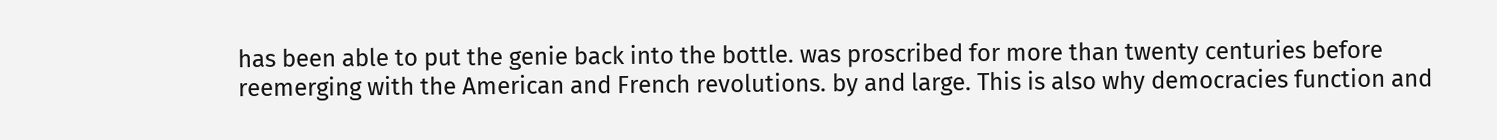has been able to put the genie back into the bottle. was proscribed for more than twenty centuries before reemerging with the American and French revolutions. by and large. This is also why democracies function and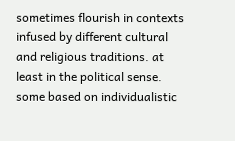sometimes flourish in contexts infused by different cultural and religious traditions. at least in the political sense. some based on individualistic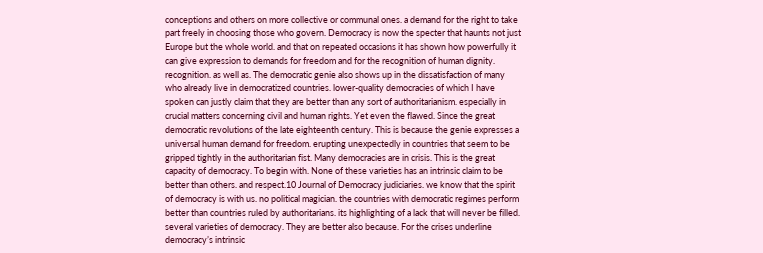conceptions and others on more collective or communal ones. a demand for the right to take part freely in choosing those who govern. Democracy is now the specter that haunts not just Europe but the whole world. and that on repeated occasions it has shown how powerfully it can give expression to demands for freedom and for the recognition of human dignity. recognition. as well as. The democratic genie also shows up in the dissatisfaction of many who already live in democratized countries. lower-quality democracies of which I have spoken can justly claim that they are better than any sort of authoritarianism. especially in crucial matters concerning civil and human rights. Yet even the flawed. Since the great democratic revolutions of the late eighteenth century. This is because the genie expresses a universal human demand for freedom. erupting unexpectedly in countries that seem to be gripped tightly in the authoritarian fist. Many democracies are in crisis. This is the great capacity of democracy. To begin with. None of these varieties has an intrinsic claim to be better than others. and respect.10 Journal of Democracy judiciaries. we know that the spirit of democracy is with us. no political magician. the countries with democratic regimes perform better than countries ruled by authoritarians. its highlighting of a lack that will never be filled. several varieties of democracy. They are better also because. For the crises underline democracy’s intrinsic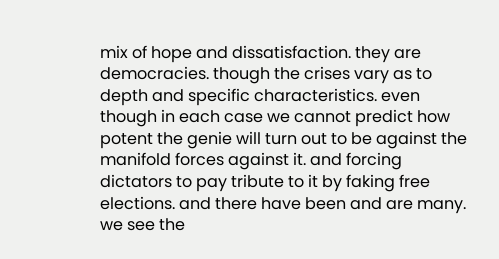mix of hope and dissatisfaction. they are democracies. though the crises vary as to depth and specific characteristics. even though in each case we cannot predict how potent the genie will turn out to be against the manifold forces against it. and forcing dictators to pay tribute to it by faking free elections. and there have been and are many. we see the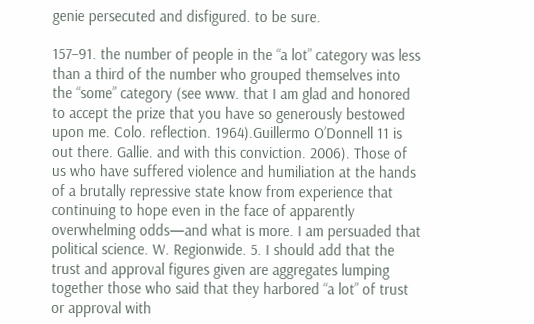genie persecuted and disfigured. to be sure.

157–91. the number of people in the “a lot” category was less than a third of the number who grouped themselves into the “some” category (see www. that I am glad and honored to accept the prize that you have so generously bestowed upon me. Colo. reflection. 1964).Guillermo O’Donnell 11 is out there. Gallie. and with this conviction. 2006). Those of us who have suffered violence and humiliation at the hands of a brutally repressive state know from experience that continuing to hope even in the face of apparently overwhelming odds—and what is more. I am persuaded that political science. W. Regionwide. 5. I should add that the trust and approval figures given are aggregates lumping together those who said that they harbored “a lot” of trust or approval with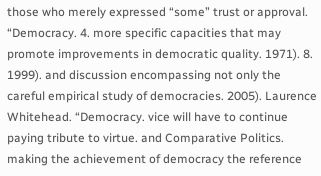those who merely expressed “some” trust or approval. “Democracy. 4. more specific capacities that may promote improvements in democratic quality. 1971). 8. 1999). and discussion encompassing not only the careful empirical study of democracies. 2005). Laurence Whitehead. “Democracy. vice will have to continue paying tribute to virtue. and Comparative Politics. making the achievement of democracy the reference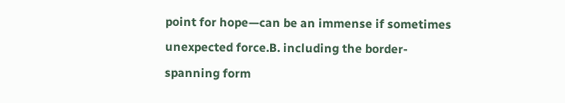point for hope—can be an immense if sometimes unexpected force.B. including the border-spanning form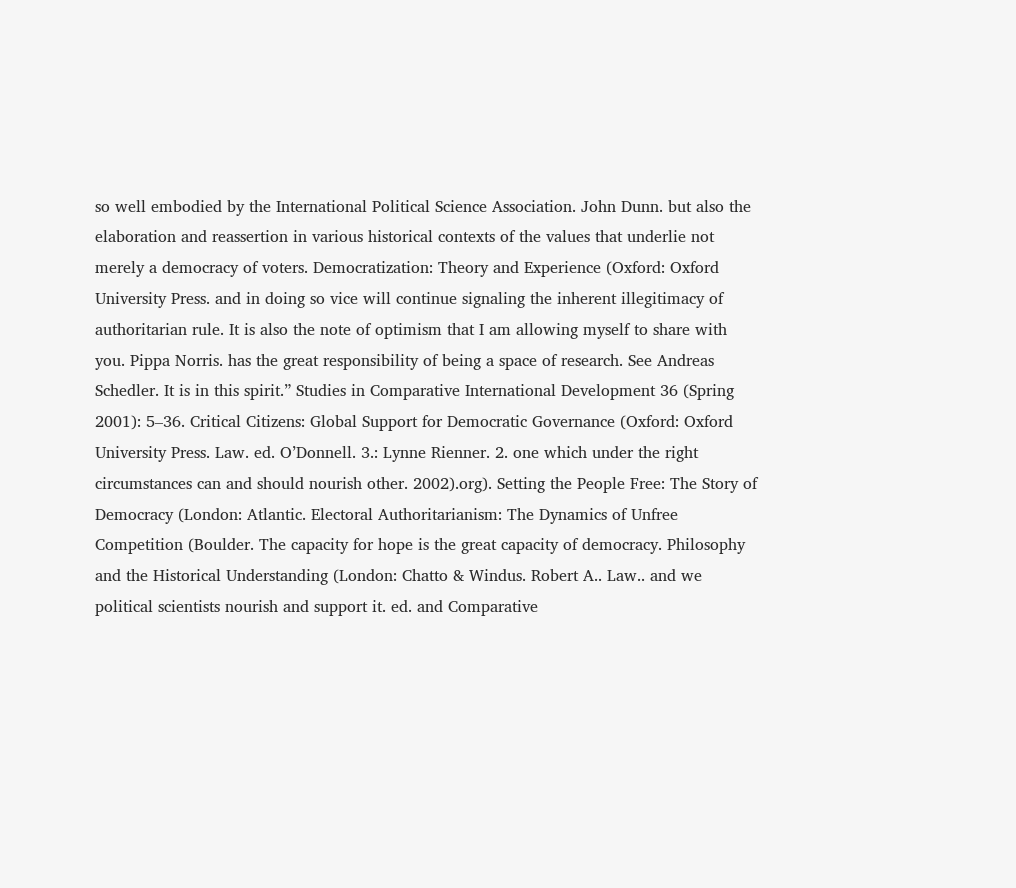so well embodied by the International Political Science Association. John Dunn. but also the elaboration and reassertion in various historical contexts of the values that underlie not merely a democracy of voters. Democratization: Theory and Experience (Oxford: Oxford University Press. and in doing so vice will continue signaling the inherent illegitimacy of authoritarian rule. It is also the note of optimism that I am allowing myself to share with you. Pippa Norris. has the great responsibility of being a space of research. See Andreas Schedler. It is in this spirit.” Studies in Comparative International Development 36 (Spring 2001): 5–36. Critical Citizens: Global Support for Democratic Governance (Oxford: Oxford University Press. Law. ed. O’Donnell. 3.: Lynne Rienner. 2. one which under the right circumstances can and should nourish other. 2002).org). Setting the People Free: The Story of Democracy (London: Atlantic. Electoral Authoritarianism: The Dynamics of Unfree Competition (Boulder. The capacity for hope is the great capacity of democracy. Philosophy and the Historical Understanding (London: Chatto & Windus. Robert A.. Law.. and we political scientists nourish and support it. ed. and Comparative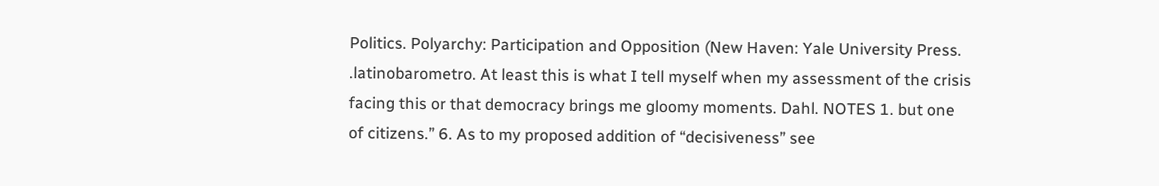Politics. Polyarchy: Participation and Opposition (New Haven: Yale University Press. .latinobarometro. At least this is what I tell myself when my assessment of the crisis facing this or that democracy brings me gloomy moments. Dahl. NOTES 1. but one of citizens.” 6. As to my proposed addition of “decisiveness” see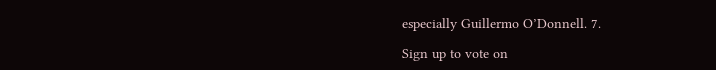especially Guillermo O’Donnell. 7.

Sign up to vote on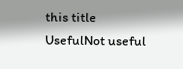this title
UsefulNot useful